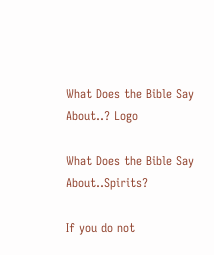What Does the Bible Say About..? Logo

What Does the Bible Say About..Spirits?

If you do not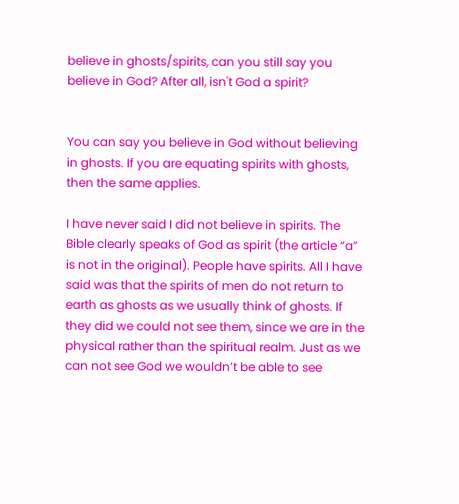believe in ghosts/spirits, can you still say you believe in God? After all, isn't God a spirit?


You can say you believe in God without believing in ghosts. If you are equating spirits with ghosts, then the same applies.

I have never said I did not believe in spirits. The Bible clearly speaks of God as spirit (the article “a” is not in the original). People have spirits. All I have said was that the spirits of men do not return to earth as ghosts as we usually think of ghosts. If they did we could not see them, since we are in the physical rather than the spiritual realm. Just as we can not see God we wouldn’t be able to see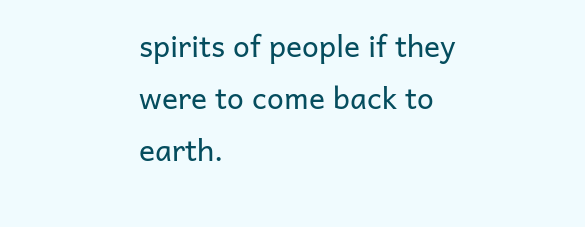spirits of people if they were to come back to earth.